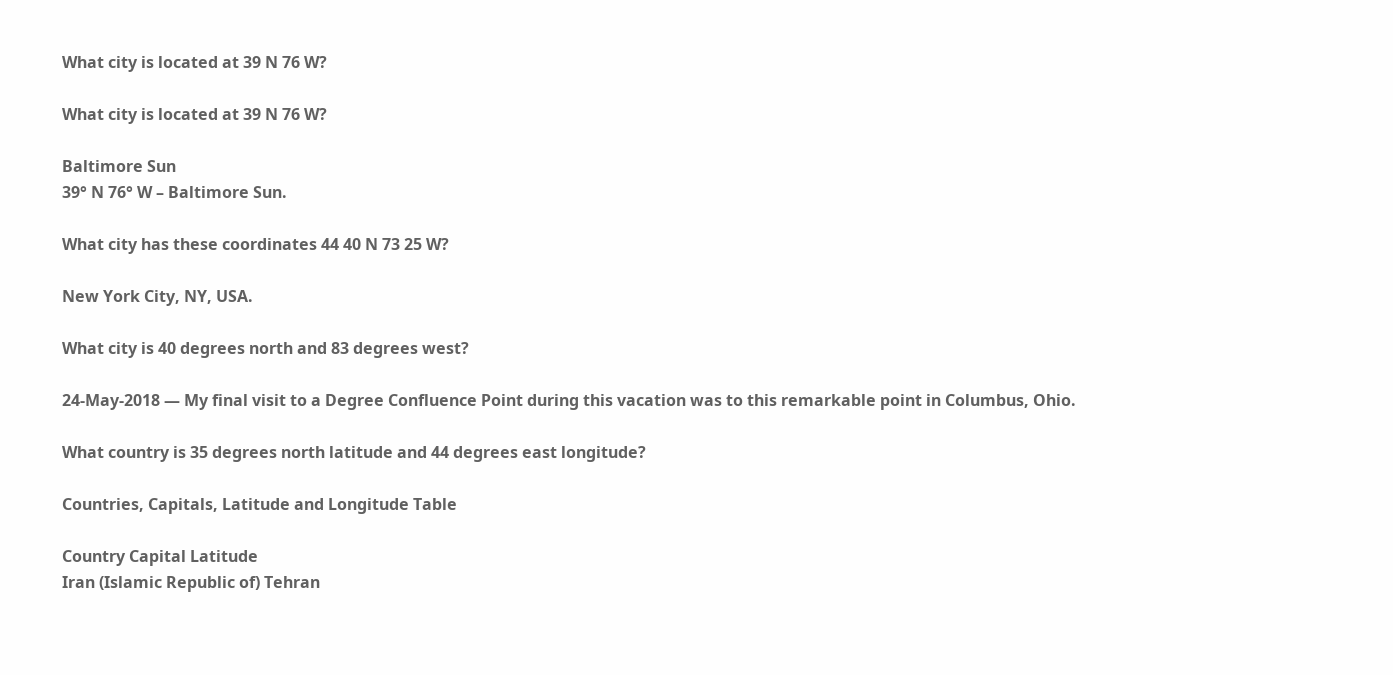What city is located at 39 N 76 W?

What city is located at 39 N 76 W?

Baltimore Sun
39° N 76° W – Baltimore Sun.

What city has these coordinates 44 40 N 73 25 W?

New York City, NY, USA.

What city is 40 degrees north and 83 degrees west?

24-May-2018 — My final visit to a Degree Confluence Point during this vacation was to this remarkable point in Columbus, Ohio.

What country is 35 degrees north latitude and 44 degrees east longitude?

Countries, Capitals, Latitude and Longitude Table

Country Capital Latitude
Iran (Islamic Republic of) Tehran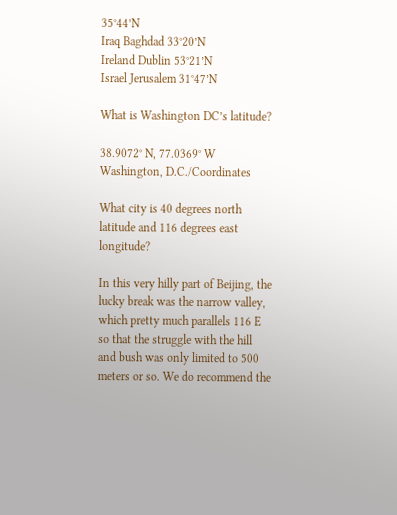35°44’N
Iraq Baghdad 33°20’N
Ireland Dublin 53°21’N
Israel Jerusalem 31°47’N

What is Washington DC’s latitude?

38.9072° N, 77.0369° W
Washington, D.C./Coordinates

What city is 40 degrees north latitude and 116 degrees east longitude?

In this very hilly part of Beijing, the lucky break was the narrow valley, which pretty much parallels 116 E so that the struggle with the hill and bush was only limited to 500 meters or so. We do recommend the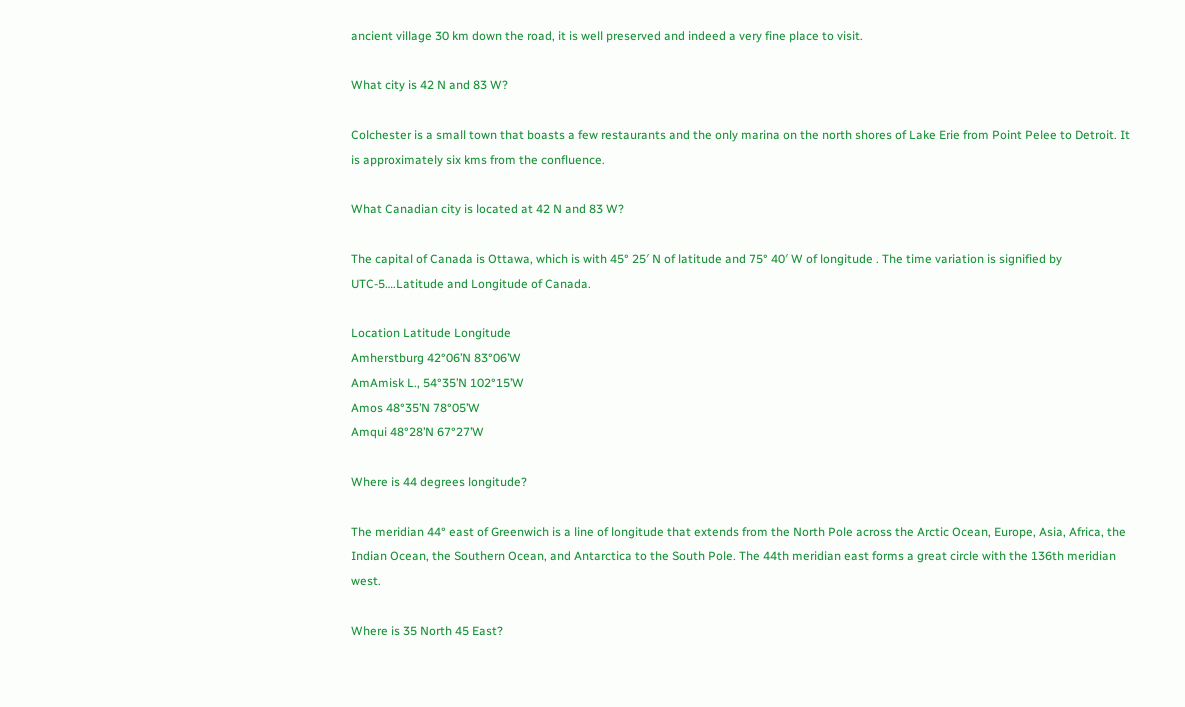ancient village 30 km down the road, it is well preserved and indeed a very fine place to visit.

What city is 42 N and 83 W?

Colchester is a small town that boasts a few restaurants and the only marina on the north shores of Lake Erie from Point Pelee to Detroit. It is approximately six kms from the confluence.

What Canadian city is located at 42 N and 83 W?

The capital of Canada is Ottawa, which is with 45° 25′ N of latitude and 75° 40′ W of longitude . The time variation is signified by UTC-5….Latitude and Longitude of Canada.

Location Latitude Longitude
Amherstburg 42°06’N 83°06’W
AmAmisk L., 54°35’N 102°15’W
Amos 48°35’N 78°05’W
Amqui 48°28’N 67°27’W

Where is 44 degrees longitude?

The meridian 44° east of Greenwich is a line of longitude that extends from the North Pole across the Arctic Ocean, Europe, Asia, Africa, the Indian Ocean, the Southern Ocean, and Antarctica to the South Pole. The 44th meridian east forms a great circle with the 136th meridian west.

Where is 35 North 45 East?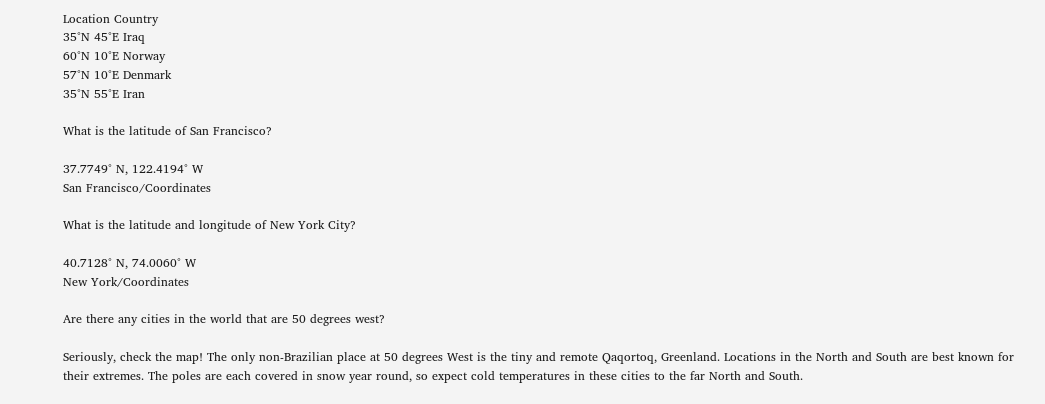Location Country
35°N 45°E Iraq
60°N 10°E Norway
57°N 10°E Denmark
35°N 55°E Iran

What is the latitude of San Francisco?

37.7749° N, 122.4194° W
San Francisco/Coordinates

What is the latitude and longitude of New York City?

40.7128° N, 74.0060° W
New York/Coordinates

Are there any cities in the world that are 50 degrees west?

Seriously, check the map! The only non-Brazilian place at 50 degrees West is the tiny and remote Qaqortoq, Greenland. Locations in the North and South are best known for their extremes. The poles are each covered in snow year round, so expect cold temperatures in these cities to the far North and South.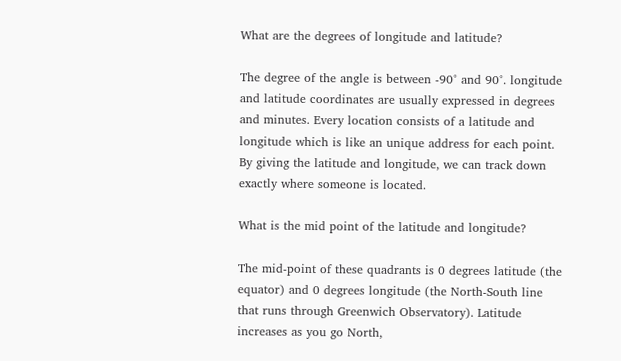What are the degrees of longitude and latitude?

The degree of the angle is between -90° and 90°. longitude and latitude coordinates are usually expressed in degrees and minutes. Every location consists of a latitude and longitude which is like an unique address for each point. By giving the latitude and longitude, we can track down exactly where someone is located.

What is the mid point of the latitude and longitude?

The mid-point of these quadrants is 0 degrees latitude (the equator) and 0 degrees longitude (the North-South line that runs through Greenwich Observatory). Latitude increases as you go North,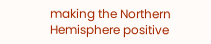making the Northern Hemisphere positive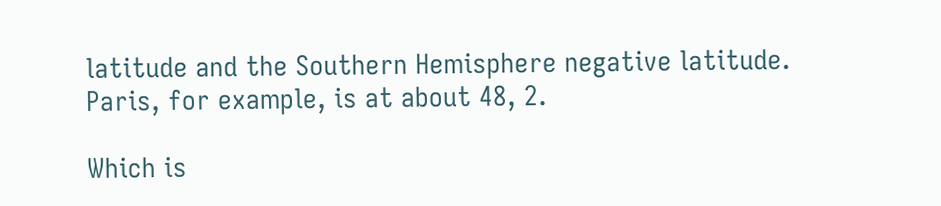latitude and the Southern Hemisphere negative latitude. Paris, for example, is at about 48, 2.

Which is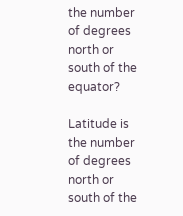the number of degrees north or south of the equator?

Latitude is the number of degrees north or south of the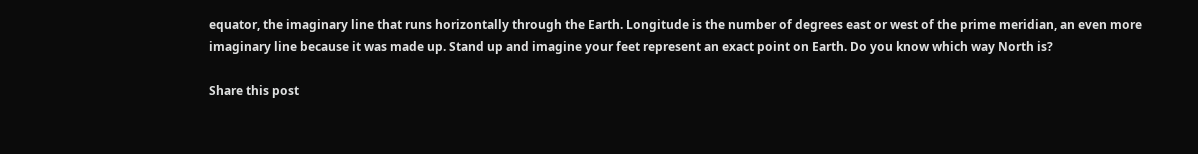equator, the imaginary line that runs horizontally through the Earth. Longitude is the number of degrees east or west of the prime meridian, an even more imaginary line because it was made up. Stand up and imagine your feet represent an exact point on Earth. Do you know which way North is?

Share this post